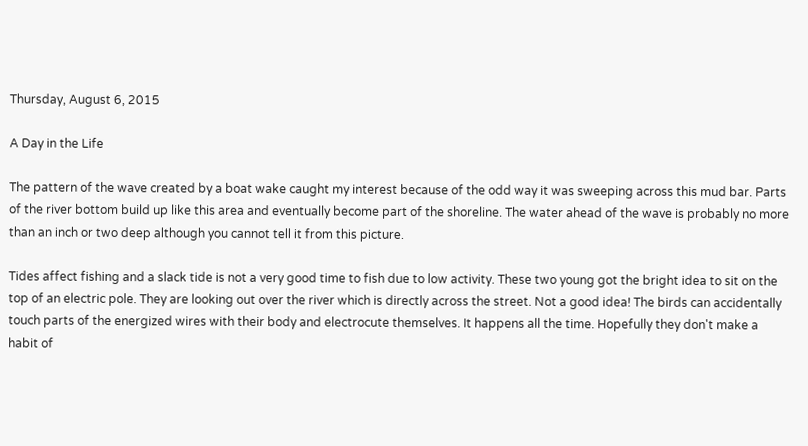Thursday, August 6, 2015

A Day in the Life

The pattern of the wave created by a boat wake caught my interest because of the odd way it was sweeping across this mud bar. Parts of the river bottom build up like this area and eventually become part of the shoreline. The water ahead of the wave is probably no more than an inch or two deep although you cannot tell it from this picture.

Tides affect fishing and a slack tide is not a very good time to fish due to low activity. These two young got the bright idea to sit on the top of an electric pole. They are looking out over the river which is directly across the street. Not a good idea! The birds can accidentally touch parts of the energized wires with their body and electrocute themselves. It happens all the time. Hopefully they don't make a habit of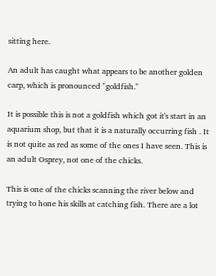sitting here.

An adult has caught what appears to be another golden carp, which is pronounced "goldfish."

It is possible this is not a goldfish which got it's start in an aquarium shop, but that it is a naturally occurring fish . It is not quite as red as some of the ones I have seen. This is an adult Osprey, not one of the chicks.

This is one of the chicks scanning the river below and trying to hone his skills at catching fish. There are a lot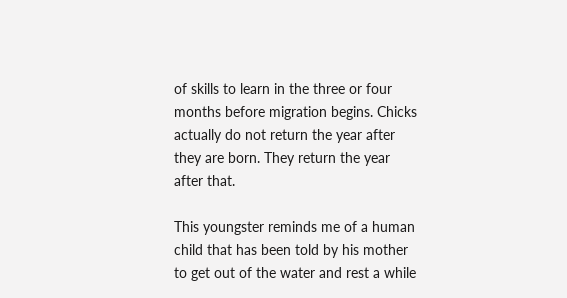of skills to learn in the three or four months before migration begins. Chicks actually do not return the year after they are born. They return the year after that.

This youngster reminds me of a human child that has been told by his mother to get out of the water and rest a while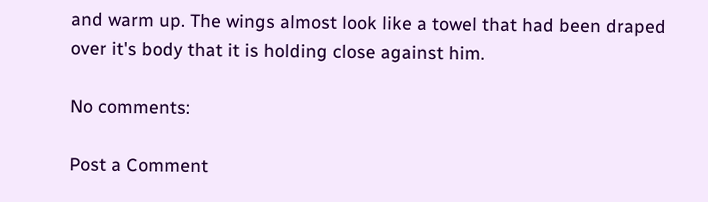and warm up. The wings almost look like a towel that had been draped over it's body that it is holding close against him.

No comments:

Post a Comment